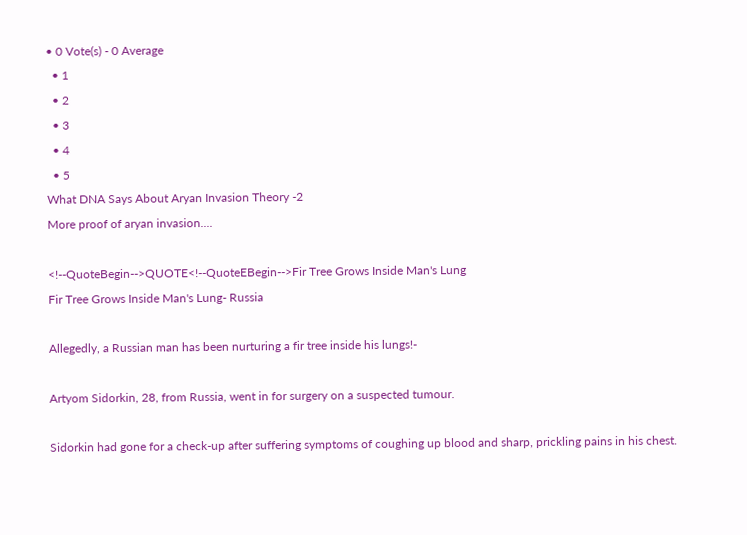• 0 Vote(s) - 0 Average
  • 1
  • 2
  • 3
  • 4
  • 5
What DNA Says About Aryan Invasion Theory -2
More proof of aryan invasion....

<!--QuoteBegin-->QUOTE<!--QuoteEBegin-->Fir Tree Grows Inside Man's Lung
Fir Tree Grows Inside Man's Lung- Russia

Allegedly, a Russian man has been nurturing a fir tree inside his lungs!-

Artyom Sidorkin, 28, from Russia, went in for surgery on a suspected tumour.

Sidorkin had gone for a check-up after suffering symptoms of coughing up blood and sharp, prickling pains in his chest.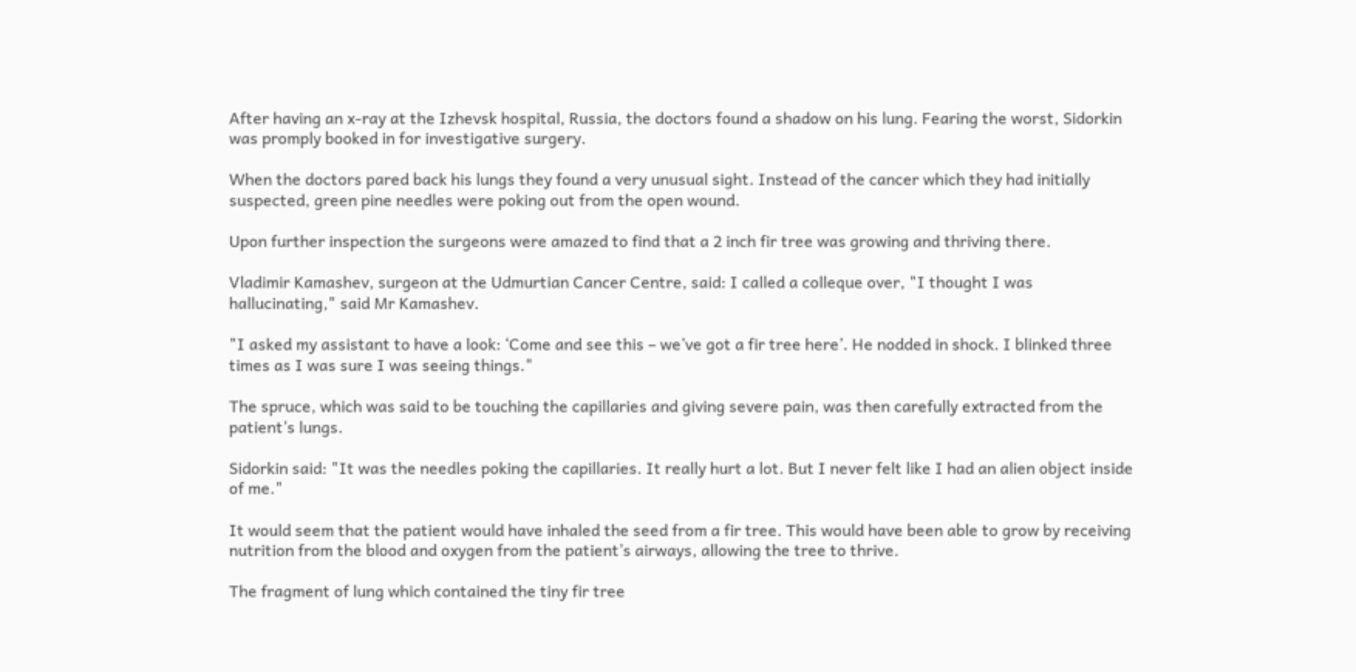After having an x-ray at the Izhevsk hospital, Russia, the doctors found a shadow on his lung. Fearing the worst, Sidorkin was promply booked in for investigative surgery.

When the doctors pared back his lungs they found a very unusual sight. Instead of the cancer which they had initially suspected, green pine needles were poking out from the open wound.

Upon further inspection the surgeons were amazed to find that a 2 inch fir tree was growing and thriving there.

Vladimir Kamashev, surgeon at the Udmurtian Cancer Centre, said: I called a colleque over, "I thought I was hallucinating," said Mr Kamashev.

"I asked my assistant to have a look: ‘Come and see this – we’ve got a fir tree here’. He nodded in shock. I blinked three times as I was sure I was seeing things."

The spruce, which was said to be touching the capillaries and giving severe pain, was then carefully extracted from the patient’s lungs.

Sidorkin said: "It was the needles poking the capillaries. It really hurt a lot. But I never felt like I had an alien object inside of me."

It would seem that the patient would have inhaled the seed from a fir tree. This would have been able to grow by receiving nutrition from the blood and oxygen from the patient’s airways, allowing the tree to thrive.

The fragment of lung which contained the tiny fir tree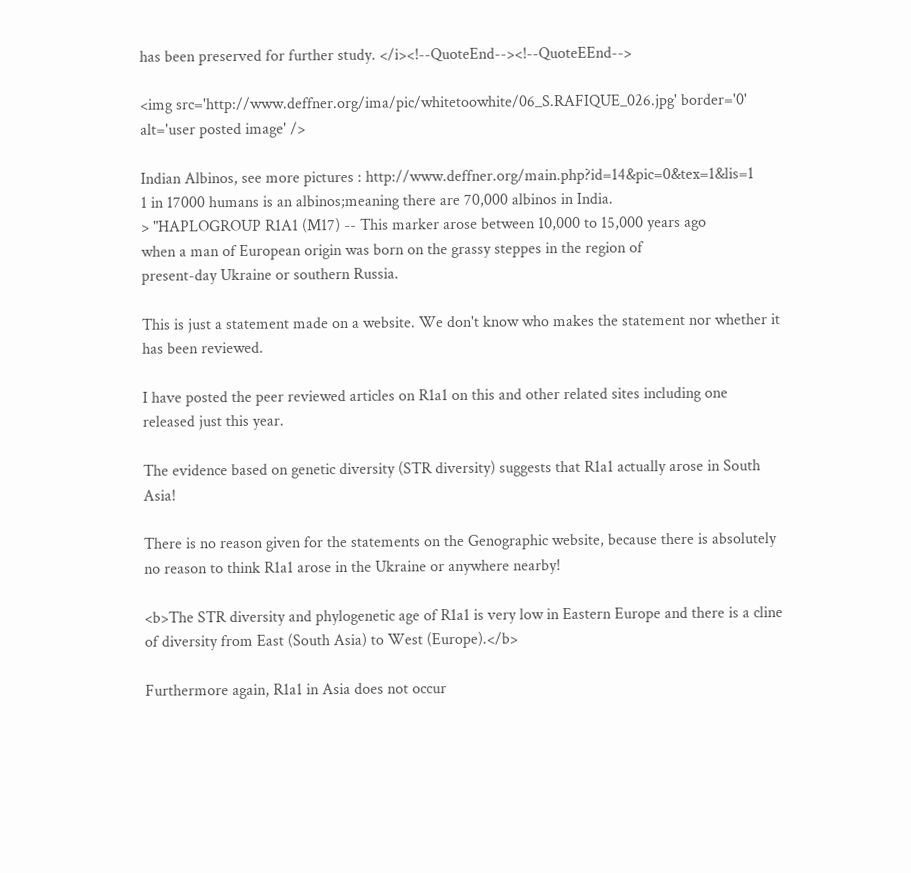has been preserved for further study. </i><!--QuoteEnd--><!--QuoteEEnd-->

<img src='http://www.deffner.org/ima/pic/whitetoowhite/06_S.RAFIQUE_026.jpg' border='0' alt='user posted image' />

Indian Albinos, see more pictures : http://www.deffner.org/main.php?id=14&pic=0&tex=1&lis=1
1 in 17000 humans is an albinos;meaning there are 70,000 albinos in India.
> "HAPLOGROUP R1A1 (M17) -- This marker arose between 10,000 to 15,000 years ago
when a man of European origin was born on the grassy steppes in the region of
present-day Ukraine or southern Russia.

This is just a statement made on a website. We don't know who makes the statement nor whether it has been reviewed.

I have posted the peer reviewed articles on R1a1 on this and other related sites including one released just this year.

The evidence based on genetic diversity (STR diversity) suggests that R1a1 actually arose in South Asia!

There is no reason given for the statements on the Genographic website, because there is absolutely no reason to think R1a1 arose in the Ukraine or anywhere nearby!

<b>The STR diversity and phylogenetic age of R1a1 is very low in Eastern Europe and there is a cline of diversity from East (South Asia) to West (Europe).</b>

Furthermore again, R1a1 in Asia does not occur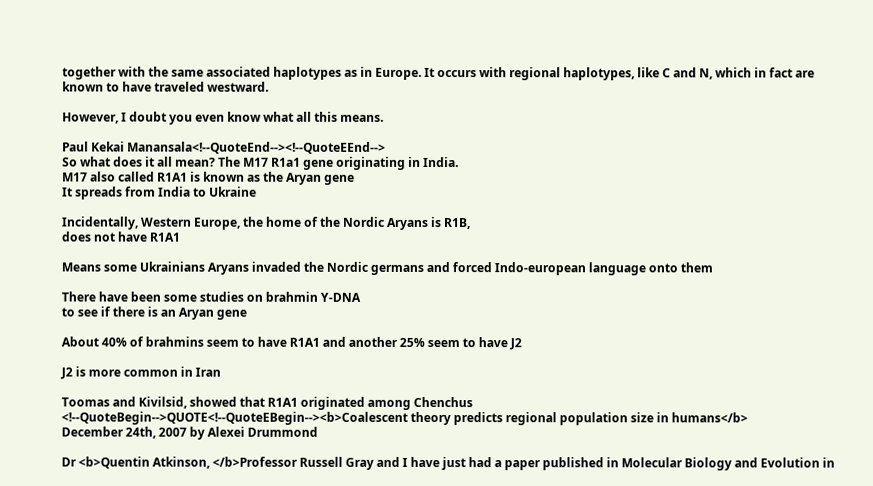together with the same associated haplotypes as in Europe. It occurs with regional haplotypes, like C and N, which in fact are known to have traveled westward.

However, I doubt you even know what all this means.

Paul Kekai Manansala<!--QuoteEnd--><!--QuoteEEnd-->
So what does it all mean? The M17 R1a1 gene originating in India.
M17 also called R1A1 is known as the Aryan gene
It spreads from India to Ukraine

Incidentally, Western Europe, the home of the Nordic Aryans is R1B,
does not have R1A1

Means some Ukrainians Aryans invaded the Nordic germans and forced Indo-european language onto them

There have been some studies on brahmin Y-DNA
to see if there is an Aryan gene

About 40% of brahmins seem to have R1A1 and another 25% seem to have J2

J2 is more common in Iran

Toomas and Kivilsid, showed that R1A1 originated among Chenchus
<!--QuoteBegin-->QUOTE<!--QuoteEBegin--><b>Coalescent theory predicts regional population size in humans</b>
December 24th, 2007 by Alexei Drummond

Dr <b>Quentin Atkinson, </b>Professor Russell Gray and I have just had a paper published in Molecular Biology and Evolution in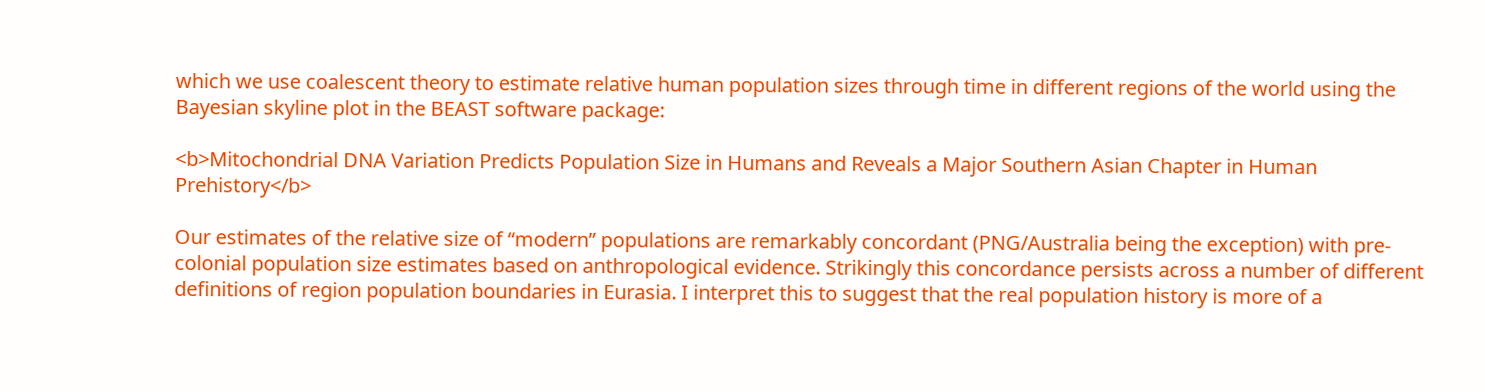which we use coalescent theory to estimate relative human population sizes through time in different regions of the world using the Bayesian skyline plot in the BEAST software package:

<b>Mitochondrial DNA Variation Predicts Population Size in Humans and Reveals a Major Southern Asian Chapter in Human Prehistory</b>

Our estimates of the relative size of “modern” populations are remarkably concordant (PNG/Australia being the exception) with pre-colonial population size estimates based on anthropological evidence. Strikingly this concordance persists across a number of different definitions of region population boundaries in Eurasia. I interpret this to suggest that the real population history is more of a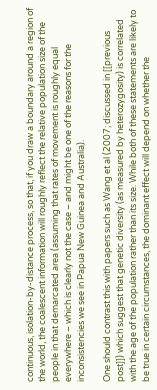continuous, isolation-by-distance process, so that, if you draw a boundary around a region of the world, the coalescent information will roughly reflect the relative population size of the people in that demarcated area (assuming that rates of movement is roughly equal everywhere – which is clearly not the case – and might be one of the reasons for the inconsistencies we see in Papua New Guinea and Australia).

One should contrast this with papers such as Wang et al (2007; discussed in [[previous post]]) which suggest that genetic diversity (as measured by heterozygosity) is correlated with the age of the population rather than its size. While both of these statements are likely to be true in certain circumstances, the dominant effect will depend on whether the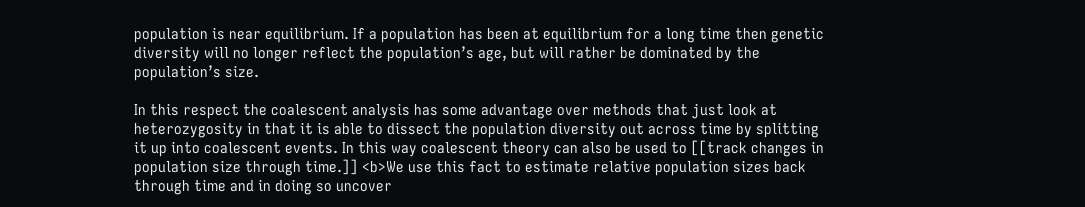population is near equilibrium. If a population has been at equilibrium for a long time then genetic diversity will no longer reflect the population’s age, but will rather be dominated by the population’s size.

In this respect the coalescent analysis has some advantage over methods that just look at heterozygosity in that it is able to dissect the population diversity out across time by splitting it up into coalescent events. In this way coalescent theory can also be used to [[track changes in population size through time.]] <b>We use this fact to estimate relative population sizes back through time and in doing so uncover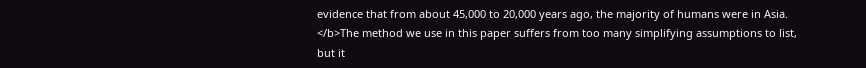evidence that from about 45,000 to 20,000 years ago, the majority of humans were in Asia. </b>The method we use in this paper suffers from too many simplifying assumptions to list, but it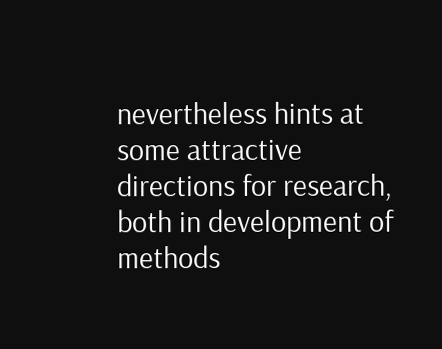nevertheless hints at some attractive directions for research, both in development of methods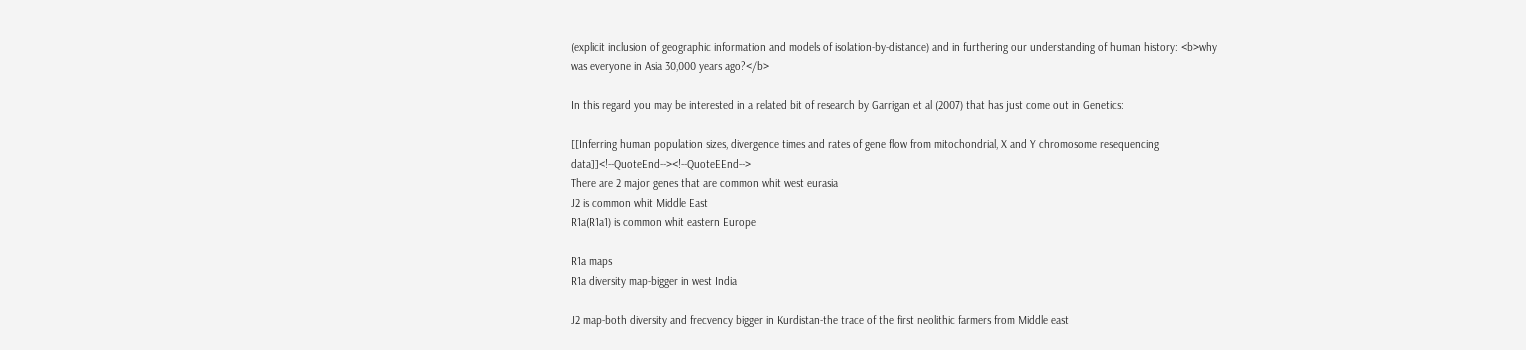(explicit inclusion of geographic information and models of isolation-by-distance) and in furthering our understanding of human history: <b>why was everyone in Asia 30,000 years ago?</b>

In this regard you may be interested in a related bit of research by Garrigan et al (2007) that has just come out in Genetics:

[[Inferring human population sizes, divergence times and rates of gene flow from mitochondrial, X and Y chromosome resequencing data]]<!--QuoteEnd--><!--QuoteEEnd-->
There are 2 major genes that are common whit west eurasia
J2 is common whit Middle East
R1a(R1a1) is common whit eastern Europe

R1a maps
R1a diversity map-bigger in west India

J2 map-both diversity and frecvency bigger in Kurdistan-the trace of the first neolithic farmers from Middle east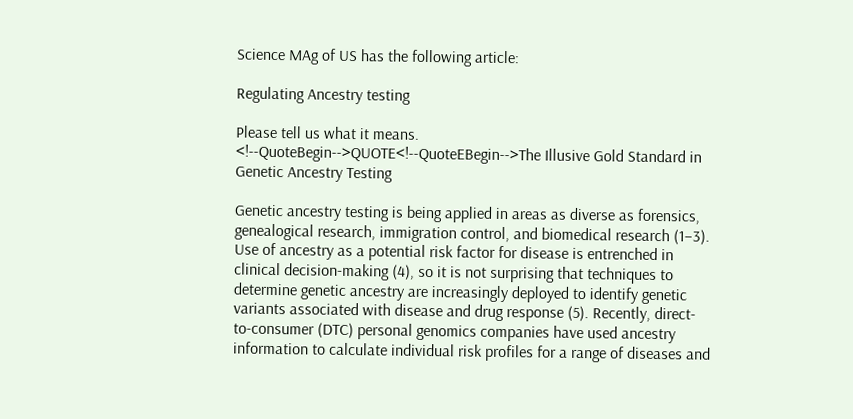Science MAg of US has the following article:

Regulating Ancestry testing

Please tell us what it means.
<!--QuoteBegin-->QUOTE<!--QuoteEBegin-->The Illusive Gold Standard in Genetic Ancestry Testing

Genetic ancestry testing is being applied in areas as diverse as forensics, genealogical research, immigration control, and biomedical research (1–3). Use of ancestry as a potential risk factor for disease is entrenched in clinical decision-making (4), so it is not surprising that techniques to determine genetic ancestry are increasingly deployed to identify genetic variants associated with disease and drug response (5). Recently, direct-to-consumer (DTC) personal genomics companies have used ancestry information to calculate individual risk profiles for a range of diseases and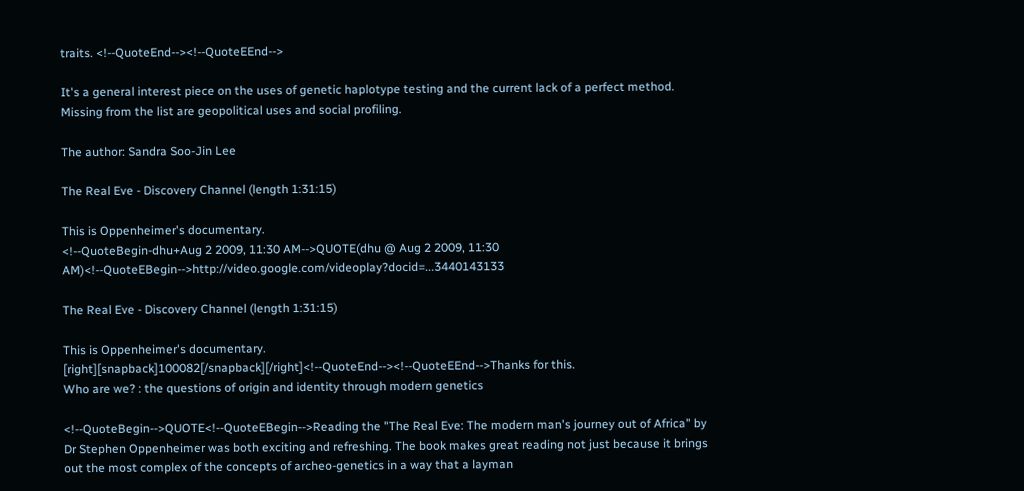traits. <!--QuoteEnd--><!--QuoteEEnd-->

It's a general interest piece on the uses of genetic haplotype testing and the current lack of a perfect method. Missing from the list are geopolitical uses and social profiling.

The author: Sandra Soo-Jin Lee

The Real Eve - Discovery Channel (length 1:31:15)

This is Oppenheimer's documentary.
<!--QuoteBegin-dhu+Aug 2 2009, 11:30 AM-->QUOTE(dhu @ Aug 2 2009, 11:30 AM)<!--QuoteEBegin-->http://video.google.com/videoplay?docid=...3440143133

The Real Eve - Discovery Channel (length 1:31:15)

This is Oppenheimer's documentary.
[right][snapback]100082[/snapback][/right]<!--QuoteEnd--><!--QuoteEEnd-->Thanks for this.
Who are we? : the questions of origin and identity through modern genetics

<!--QuoteBegin-->QUOTE<!--QuoteEBegin-->Reading the "The Real Eve: The modern man's journey out of Africa" by Dr Stephen Oppenheimer was both exciting and refreshing. The book makes great reading not just because it brings out the most complex of the concepts of archeo-genetics in a way that a layman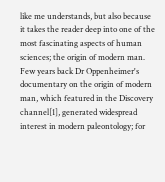like me understands, but also because it takes the reader deep into one of the most fascinating aspects of human sciences; the origin of modern man. Few years back Dr Oppenheimer's documentary on the origin of modern man, which featured in the Discovery channel[1], generated widespread interest in modern paleontology; for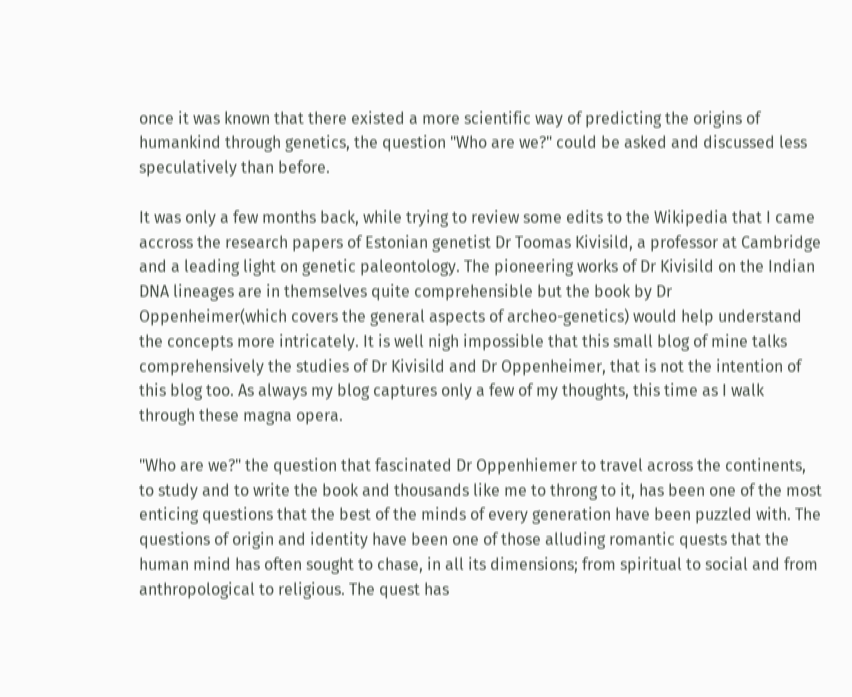once it was known that there existed a more scientific way of predicting the origins of humankind through genetics, the question "Who are we?" could be asked and discussed less speculatively than before.

It was only a few months back, while trying to review some edits to the Wikipedia that I came accross the research papers of Estonian genetist Dr Toomas Kivisild, a professor at Cambridge and a leading light on genetic paleontology. The pioneering works of Dr Kivisild on the Indian DNA lineages are in themselves quite comprehensible but the book by Dr Oppenheimer(which covers the general aspects of archeo-genetics) would help understand the concepts more intricately. It is well nigh impossible that this small blog of mine talks comprehensively the studies of Dr Kivisild and Dr Oppenheimer, that is not the intention of this blog too. As always my blog captures only a few of my thoughts, this time as I walk through these magna opera.

"Who are we?" the question that fascinated Dr Oppenhiemer to travel across the continents, to study and to write the book and thousands like me to throng to it, has been one of the most enticing questions that the best of the minds of every generation have been puzzled with. The questions of origin and identity have been one of those alluding romantic quests that the human mind has often sought to chase, in all its dimensions; from spiritual to social and from anthropological to religious. The quest has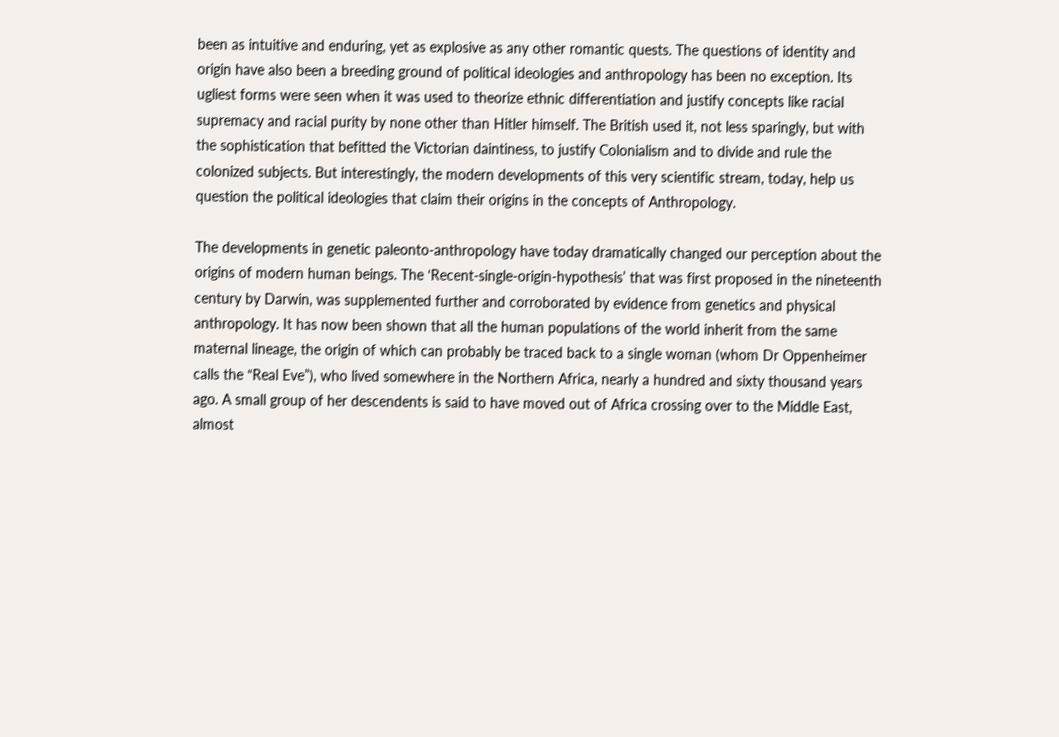been as intuitive and enduring, yet as explosive as any other romantic quests. The questions of identity and origin have also been a breeding ground of political ideologies and anthropology has been no exception. Its ugliest forms were seen when it was used to theorize ethnic differentiation and justify concepts like racial supremacy and racial purity by none other than Hitler himself. The British used it, not less sparingly, but with the sophistication that befitted the Victorian daintiness, to justify Colonialism and to divide and rule the colonized subjects. But interestingly, the modern developments of this very scientific stream, today, help us question the political ideologies that claim their origins in the concepts of Anthropology.

The developments in genetic paleonto-anthropology have today dramatically changed our perception about the origins of modern human beings. The ‘Recent-single-origin-hypothesis’ that was first proposed in the nineteenth century by Darwin, was supplemented further and corroborated by evidence from genetics and physical anthropology. It has now been shown that all the human populations of the world inherit from the same maternal lineage, the origin of which can probably be traced back to a single woman (whom Dr Oppenheimer calls the “Real Eve”), who lived somewhere in the Northern Africa, nearly a hundred and sixty thousand years ago. A small group of her descendents is said to have moved out of Africa crossing over to the Middle East, almost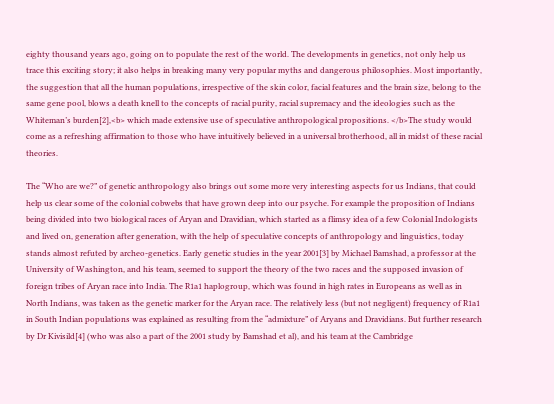eighty thousand years ago, going on to populate the rest of the world. The developments in genetics, not only help us trace this exciting story; it also helps in breaking many very popular myths and dangerous philosophies. Most importantly, the suggestion that all the human populations, irrespective of the skin color, facial features and the brain size, belong to the same gene pool, blows a death knell to the concepts of racial purity, racial supremacy and the ideologies such as the Whiteman’s burden[2],<b> which made extensive use of speculative anthropological propositions. </b>The study would come as a refreshing affirmation to those who have intuitively believed in a universal brotherhood, all in midst of these racial theories.

The “Who are we?” of genetic anthropology also brings out some more very interesting aspects for us Indians, that could help us clear some of the colonial cobwebs that have grown deep into our psyche. For example the proposition of Indians being divided into two biological races of Aryan and Dravidian, which started as a flimsy idea of a few Colonial Indologists and lived on, generation after generation, with the help of speculative concepts of anthropology and linguistics, today stands almost refuted by archeo-genetics. Early genetic studies in the year 2001[3] by Michael Bamshad, a professor at the University of Washington, and his team, seemed to support the theory of the two races and the supposed invasion of foreign tribes of Aryan race into India. The R1a1 haplogroup, which was found in high rates in Europeans as well as in North Indians, was taken as the genetic marker for the Aryan race. The relatively less (but not negligent) frequency of R1a1 in South Indian populations was explained as resulting from the “admixture” of Aryans and Dravidians. But further research by Dr Kivisild[4] (who was also a part of the 2001 study by Bamshad et al), and his team at the Cambridge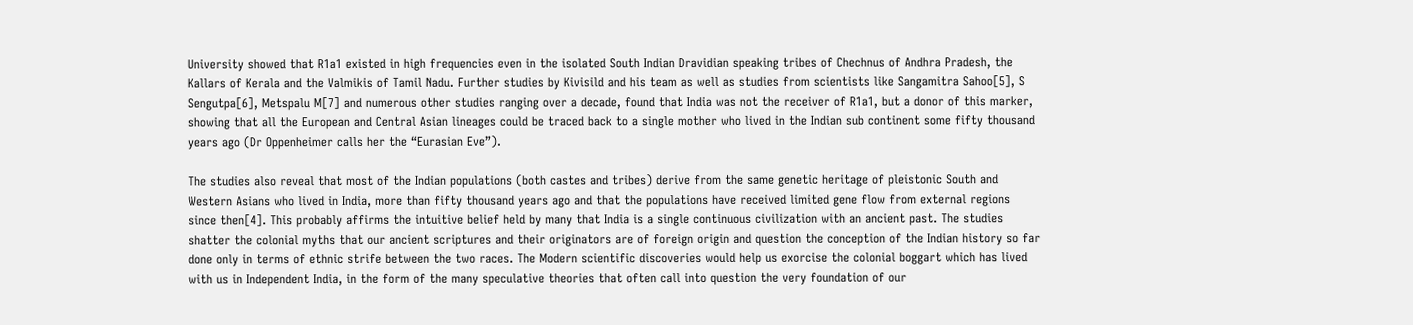University showed that R1a1 existed in high frequencies even in the isolated South Indian Dravidian speaking tribes of Chechnus of Andhra Pradesh, the Kallars of Kerala and the Valmikis of Tamil Nadu. Further studies by Kivisild and his team as well as studies from scientists like Sangamitra Sahoo[5], S Sengutpa[6], Metspalu M[7] and numerous other studies ranging over a decade, found that India was not the receiver of R1a1, but a donor of this marker, showing that all the European and Central Asian lineages could be traced back to a single mother who lived in the Indian sub continent some fifty thousand years ago (Dr Oppenheimer calls her the “Eurasian Eve”).

The studies also reveal that most of the Indian populations (both castes and tribes) derive from the same genetic heritage of pleistonic South and Western Asians who lived in India, more than fifty thousand years ago and that the populations have received limited gene flow from external regions since then[4]. This probably affirms the intuitive belief held by many that India is a single continuous civilization with an ancient past. The studies shatter the colonial myths that our ancient scriptures and their originators are of foreign origin and question the conception of the Indian history so far done only in terms of ethnic strife between the two races. The Modern scientific discoveries would help us exorcise the colonial boggart which has lived with us in Independent India, in the form of the many speculative theories that often call into question the very foundation of our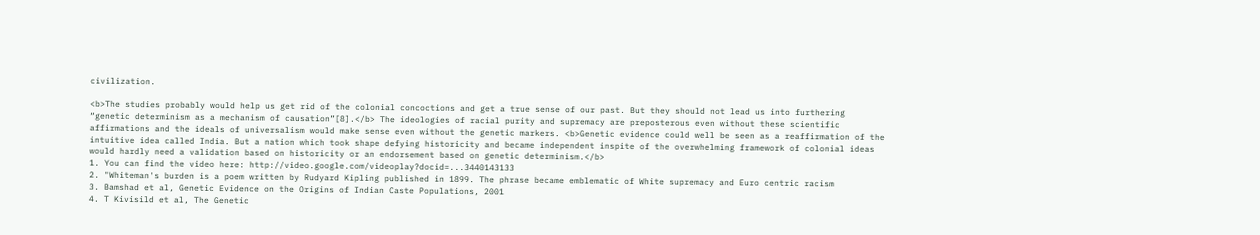civilization.

<b>The studies probably would help us get rid of the colonial concoctions and get a true sense of our past. But they should not lead us into furthering “genetic determinism as a mechanism of causation”[8].</b> The ideologies of racial purity and supremacy are preposterous even without these scientific affirmations and the ideals of universalism would make sense even without the genetic markers. <b>Genetic evidence could well be seen as a reaffirmation of the intuitive idea called India. But a nation which took shape defying historicity and became independent inspite of the overwhelming framework of colonial ideas would hardly need a validation based on historicity or an endorsement based on genetic determinism.</b>
1. You can find the video here: http://video.google.com/videoplay?docid=...3440143133
2. "Whiteman's burden is a poem written by Rudyard Kipling published in 1899. The phrase became emblematic of White supremacy and Euro centric racism
3. Bamshad et al, Genetic Evidence on the Origins of Indian Caste Populations, 2001
4. T Kivisild et al, The Genetic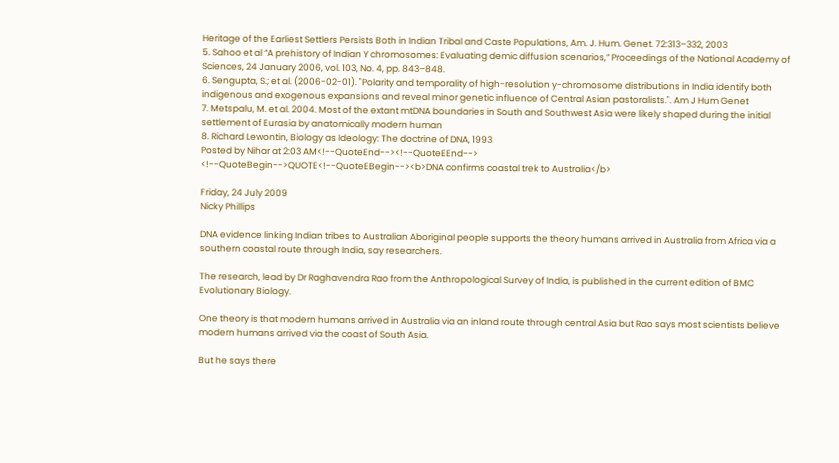Heritage of the Earliest Settlers Persists Both in Indian Tribal and Caste Populations, Am. J. Hum. Genet. 72:313–332, 2003
5. Sahoo et al “A prehistory of Indian Y chromosomes: Evaluating demic diffusion scenarios,” Proceedings of the National Academy of Sciences, 24 January 2006, vol. 103, No. 4, pp. 843–848.
6. Sengupta, S.; et al. (2006-02-01). "Polarity and temporality of high-resolution y-chromosome distributions in India identify both indigenous and exogenous expansions and reveal minor genetic influence of Central Asian pastoralists.". Am J Hum Genet
7. Metspalu, M. et al. 2004. Most of the extant mtDNA boundaries in South and Southwest Asia were likely shaped during the initial settlement of Eurasia by anatomically modern human
8. Richard Lewontin, Biology as Ideology: The doctrine of DNA, 1993
Posted by Nihar at 2:03 AM<!--QuoteEnd--><!--QuoteEEnd-->
<!--QuoteBegin-->QUOTE<!--QuoteEBegin--><b>DNA confirms coastal trek to Australia</b>

Friday, 24 July 2009
Nicky Phillips

DNA evidence linking Indian tribes to Australian Aboriginal people supports the theory humans arrived in Australia from Africa via a southern coastal route through India, say researchers.

The research, lead by Dr Raghavendra Rao from the Anthropological Survey of India, is published in the current edition of BMC Evolutionary Biology.

One theory is that modern humans arrived in Australia via an inland route through central Asia but Rao says most scientists believe modern humans arrived via the coast of South Asia.

But he says there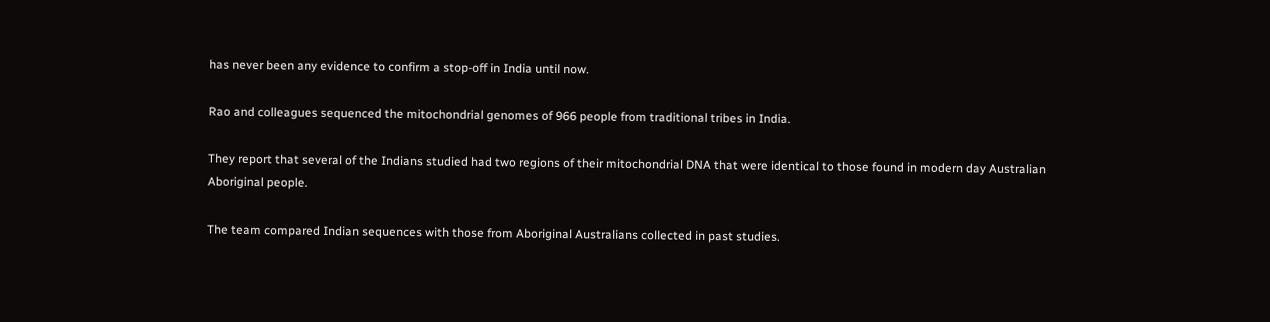has never been any evidence to confirm a stop-off in India until now.

Rao and colleagues sequenced the mitochondrial genomes of 966 people from traditional tribes in India.

They report that several of the Indians studied had two regions of their mitochondrial DNA that were identical to those found in modern day Australian Aboriginal people.

The team compared Indian sequences with those from Aboriginal Australians collected in past studies.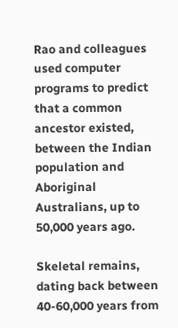Rao and colleagues used computer programs to predict that a common ancestor existed, between the Indian population and Aboriginal Australians, up to 50,000 years ago.

Skeletal remains, dating back between 40-60,000 years from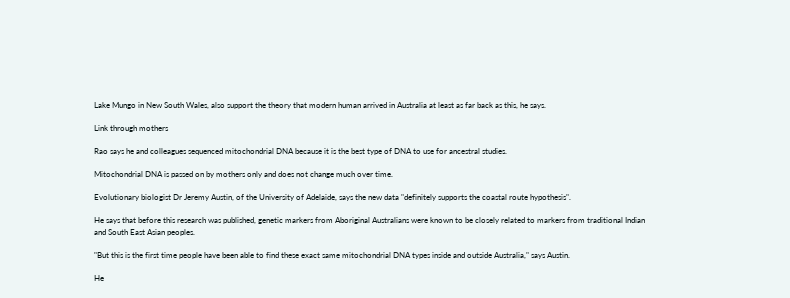Lake Mungo in New South Wales, also support the theory that modern human arrived in Australia at least as far back as this, he says.

Link through mothers

Rao says he and colleagues sequenced mitochondrial DNA because it is the best type of DNA to use for ancestral studies.

Mitochondrial DNA is passed on by mothers only and does not change much over time.

Evolutionary biologist Dr Jeremy Austin, of the University of Adelaide, says the new data "definitely supports the coastal route hypothesis".

He says that before this research was published, genetic markers from Aboriginal Australians were known to be closely related to markers from traditional Indian and South East Asian peoples.

"But this is the first time people have been able to find these exact same mitochondrial DNA types inside and outside Australia," says Austin.

He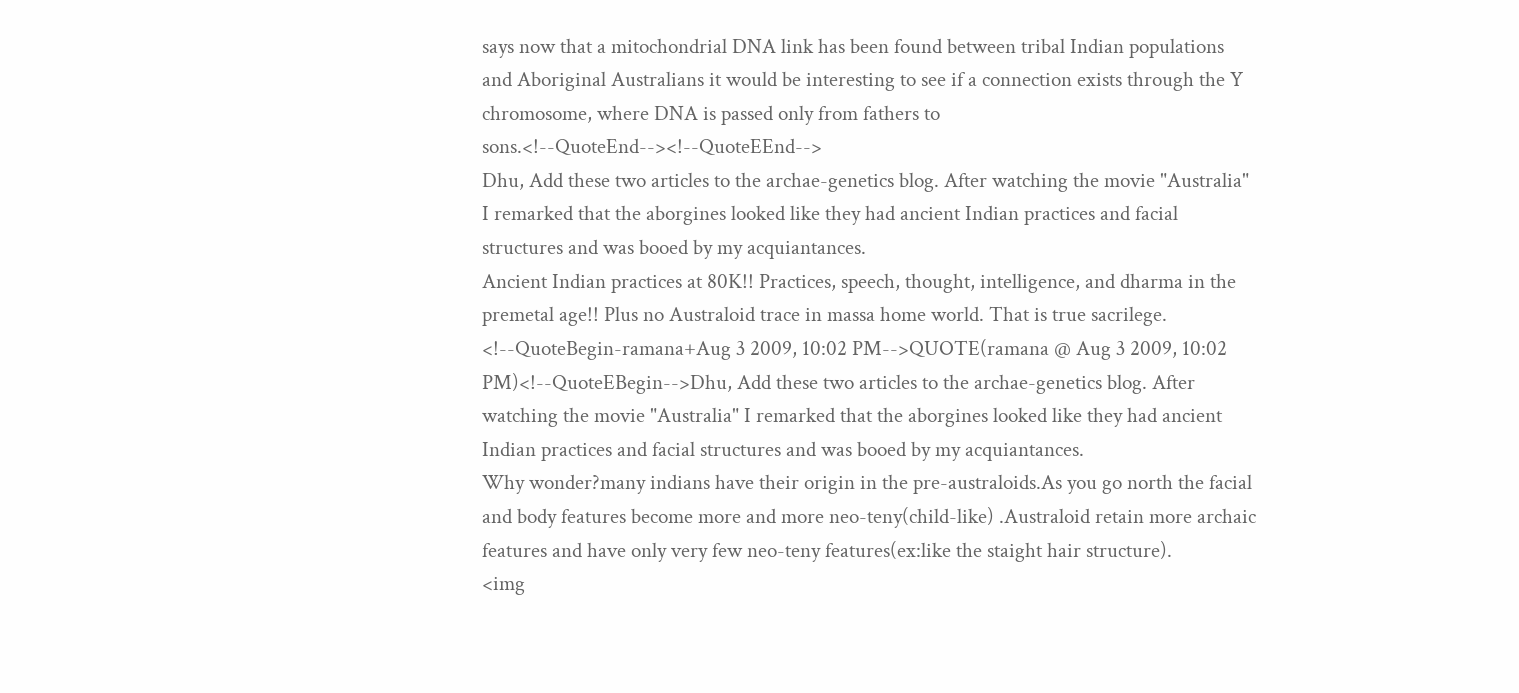says now that a mitochondrial DNA link has been found between tribal Indian populations and Aboriginal Australians it would be interesting to see if a connection exists through the Y chromosome, where DNA is passed only from fathers to sons.<!--QuoteEnd--><!--QuoteEEnd-->
Dhu, Add these two articles to the archae-genetics blog. After watching the movie "Australia" I remarked that the aborgines looked like they had ancient Indian practices and facial structures and was booed by my acquiantances.
Ancient Indian practices at 80K!! Practices, speech, thought, intelligence, and dharma in the premetal age!! Plus no Australoid trace in massa home world. That is true sacrilege.
<!--QuoteBegin-ramana+Aug 3 2009, 10:02 PM-->QUOTE(ramana @ Aug 3 2009, 10:02 PM)<!--QuoteEBegin-->Dhu, Add these two articles to the archae-genetics blog. After watching the movie "Australia" I remarked that the aborgines looked like they had ancient Indian practices and facial structures and was booed by my acquiantances.
Why wonder?many indians have their origin in the pre-australoids.As you go north the facial and body features become more and more neo-teny(child-like) .Australoid retain more archaic features and have only very few neo-teny features(ex:like the staight hair structure).
<img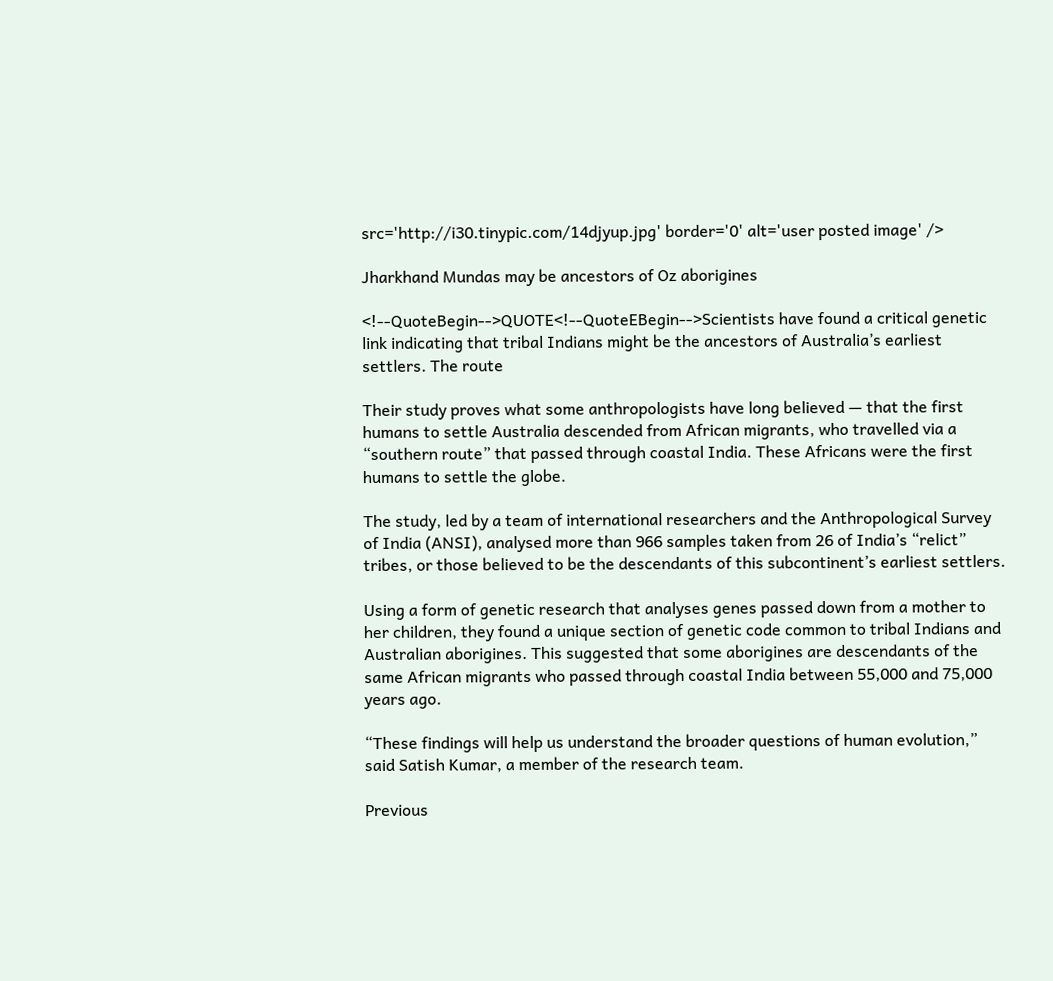src='http://i30.tinypic.com/14djyup.jpg' border='0' alt='user posted image' />

Jharkhand Mundas may be ancestors of Oz aborigines

<!--QuoteBegin-->QUOTE<!--QuoteEBegin-->Scientists have found a critical genetic link indicating that tribal Indians might be the ancestors of Australia’s earliest settlers. The route

Their study proves what some anthropologists have long believed — that the first humans to settle Australia descended from African migrants, who travelled via a “southern route” that passed through coastal India. These Africans were the first humans to settle the globe.

The study, led by a team of international researchers and the Anthropological Survey of India (ANSI), analysed more than 966 samples taken from 26 of India’s “relict” tribes, or those believed to be the descendants of this subcontinent’s earliest settlers.

Using a form of genetic research that analyses genes passed down from a mother to her children, they found a unique section of genetic code common to tribal Indians and Australian aborigines. This suggested that some aborigines are descendants of the same African migrants who passed through coastal India between 55,000 and 75,000 years ago.

“These findings will help us understand the broader questions of human evolution,” said Satish Kumar, a member of the research team.

Previous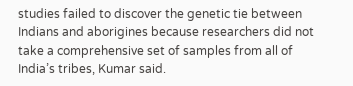studies failed to discover the genetic tie between Indians and aborigines because researchers did not take a comprehensive set of samples from all of India’s tribes, Kumar said.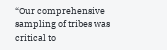“Our comprehensive sampling of tribes was critical to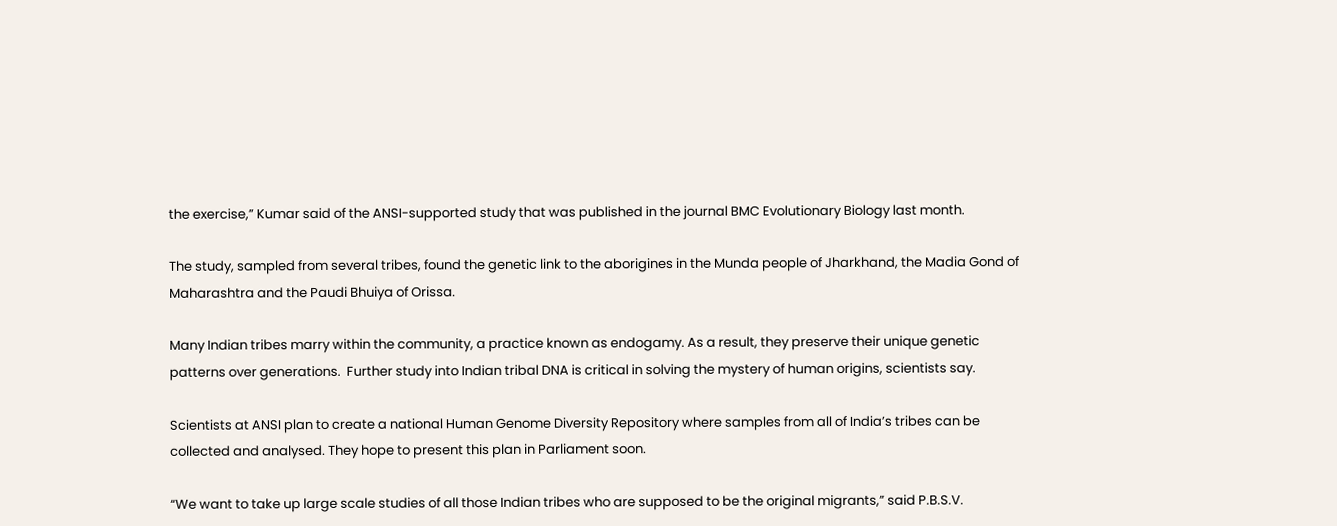the exercise,” Kumar said of the ANSI-supported study that was published in the journal BMC Evolutionary Biology last month.

The study, sampled from several tribes, found the genetic link to the aborigines in the Munda people of Jharkhand, the Madia Gond of Maharashtra and the Paudi Bhuiya of Orissa.

Many Indian tribes marry within the community, a practice known as endogamy. As a result, they preserve their unique genetic patterns over generations.  Further study into Indian tribal DNA is critical in solving the mystery of human origins, scientists say.

Scientists at ANSI plan to create a national Human Genome Diversity Repository where samples from all of India’s tribes can be collected and analysed. They hope to present this plan in Parliament soon.

“We want to take up large scale studies of all those Indian tribes who are supposed to be the original migrants,” said P.B.S.V.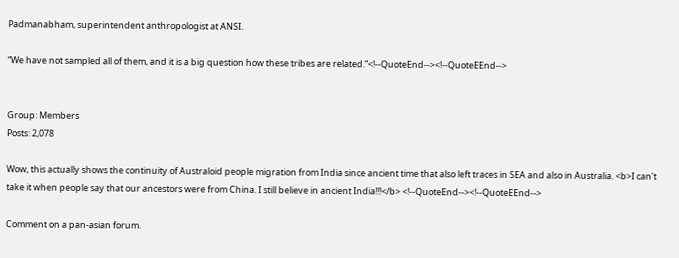Padmanabham, superintendent anthropologist at ANSI.

“We have not sampled all of them, and it is a big question how these tribes are related.”<!--QuoteEnd--><!--QuoteEEnd-->


Group: Members
Posts: 2,078

Wow, this actually shows the continuity of Australoid people migration from India since ancient time that also left traces in SEA and also in Australia. <b>I can't take it when people say that our ancestors were from China. I still believe in ancient India!!!</b> <!--QuoteEnd--><!--QuoteEEnd-->

Comment on a pan-asian forum.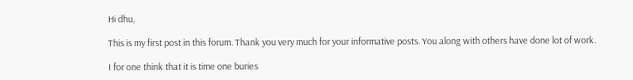Hi dhu,

This is my first post in this forum. Thank you very much for your informative posts. You along with others have done lot of work.

I for one think that it is time one buries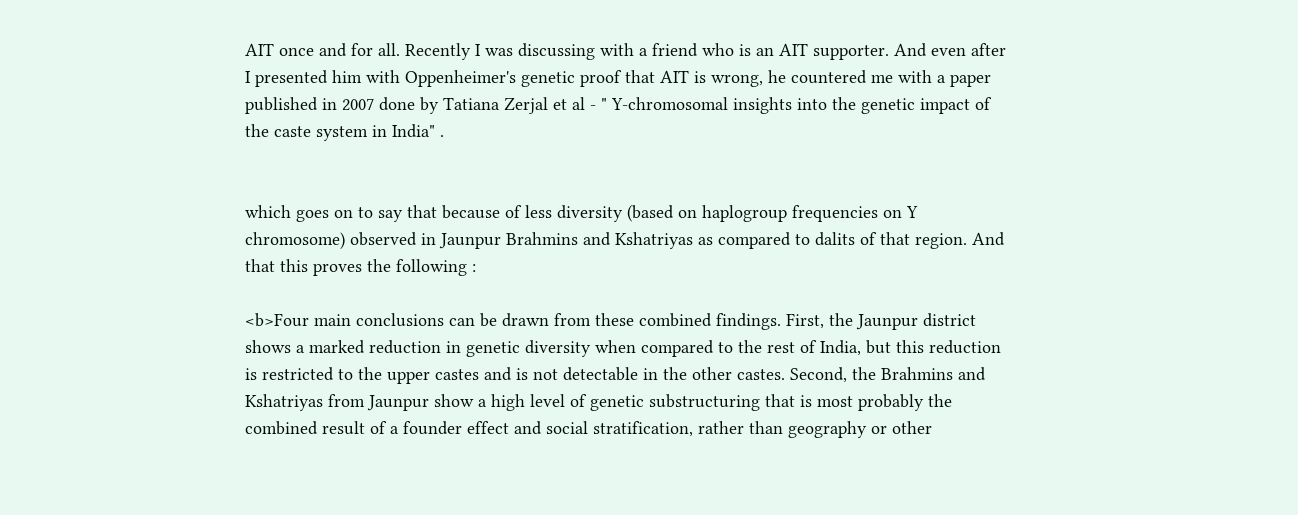AIT once and for all. Recently I was discussing with a friend who is an AIT supporter. And even after I presented him with Oppenheimer's genetic proof that AIT is wrong, he countered me with a paper published in 2007 done by Tatiana Zerjal et al - " Y-chromosomal insights into the genetic impact of the caste system in India" .


which goes on to say that because of less diversity (based on haplogroup frequencies on Y chromosome) observed in Jaunpur Brahmins and Kshatriyas as compared to dalits of that region. And that this proves the following :

<b>Four main conclusions can be drawn from these combined findings. First, the Jaunpur district shows a marked reduction in genetic diversity when compared to the rest of India, but this reduction is restricted to the upper castes and is not detectable in the other castes. Second, the Brahmins and Kshatriyas from Jaunpur show a high level of genetic substructuring that is most probably the combined result of a founder effect and social stratification, rather than geography or other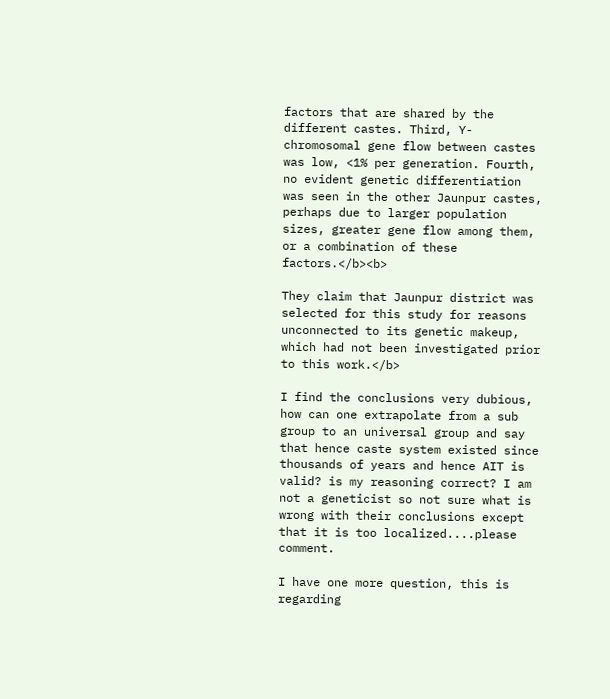factors that are shared by the different castes. Third, Y-chromosomal gene flow between castes was low, <1% per generation. Fourth, no evident genetic differentiation was seen in the other Jaunpur castes, perhaps due to larger population sizes, greater gene flow among them, or a combination of these factors.</b><b>

They claim that Jaunpur district was selected for this study for reasons unconnected to its genetic makeup, which had not been investigated prior to this work.</b>

I find the conclusions very dubious, how can one extrapolate from a sub group to an universal group and say that hence caste system existed since thousands of years and hence AIT is valid? is my reasoning correct? I am not a geneticist so not sure what is wrong with their conclusions except that it is too localized....please comment.

I have one more question, this is regarding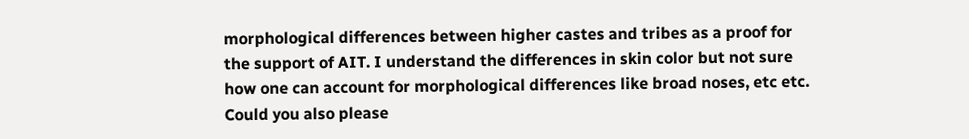morphological differences between higher castes and tribes as a proof for the support of AIT. I understand the differences in skin color but not sure how one can account for morphological differences like broad noses, etc etc. Could you also please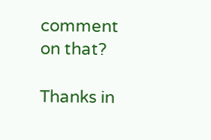comment on that?

Thanks in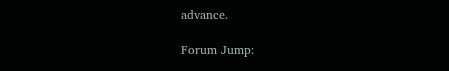advance.

Forum Jump: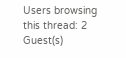Users browsing this thread: 2 Guest(s)